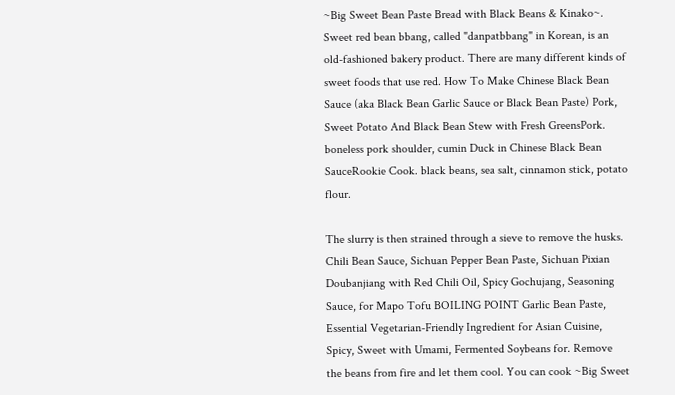~Big Sweet Bean Paste Bread with Black Beans & Kinako~. Sweet red bean bbang, called "danpatbbang" in Korean, is an old-fashioned bakery product. There are many different kinds of sweet foods that use red. How To Make Chinese Black Bean Sauce (aka Black Bean Garlic Sauce or Black Bean Paste) Pork, Sweet Potato And Black Bean Stew with Fresh GreensPork. boneless pork shoulder, cumin Duck in Chinese Black Bean SauceRookie Cook. black beans, sea salt, cinnamon stick, potato flour.

The slurry is then strained through a sieve to remove the husks. Chili Bean Sauce, Sichuan Pepper Bean Paste, Sichuan Pixian Doubanjiang with Red Chili Oil, Spicy Gochujang, Seasoning Sauce, for Mapo Tofu BOILING POINT Garlic Bean Paste, Essential Vegetarian-Friendly Ingredient for Asian Cuisine, Spicy, Sweet with Umami, Fermented Soybeans for. Remove the beans from fire and let them cool. You can cook ~Big Sweet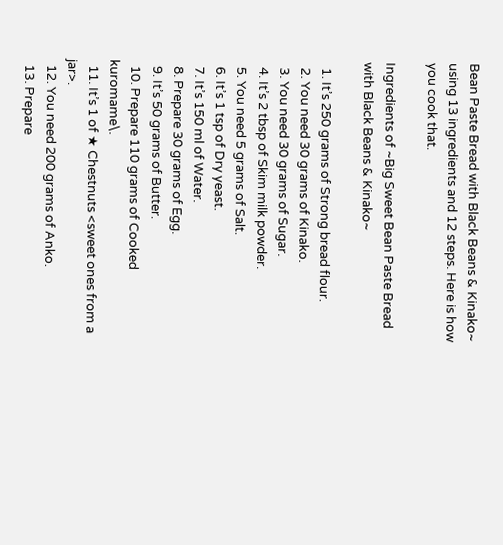Bean Paste Bread with Black Beans & Kinako~ using 13 ingredients and 12 steps. Here is how you cook that.

Ingredients of ~Big Sweet Bean Paste Bread with Black Beans & Kinako~

  1. It’s 250 grams of Strong bread flour.
  2. You need 30 grams of Kinako.
  3. You need 30 grams of Sugar.
  4. It’s 2 tbsp of Skim milk powder.
  5. You need 5 grams of Salt.
  6. It’s 1 tsp of Dry yeast.
  7. It’s 150 ml of Water.
  8. Prepare 30 grams of Egg.
  9. It’s 50 grams of Butter.
  10. Prepare 110 grams of Cooked kuromame\.
  11. It’s 1 of ★ Chestnuts <sweet ones from a jar>.
  12. You need 200 grams of Anko.
  13. Prepare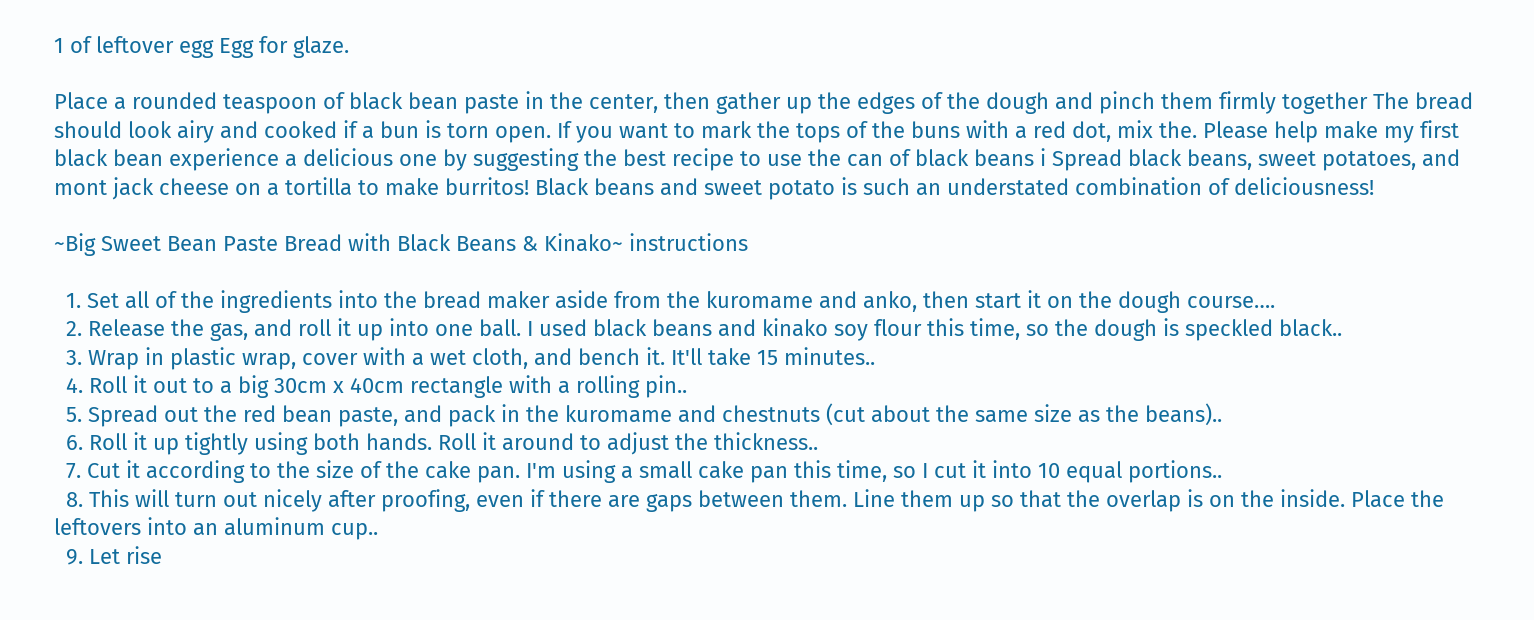1 of leftover egg Egg for glaze.

Place a rounded teaspoon of black bean paste in the center, then gather up the edges of the dough and pinch them firmly together The bread should look airy and cooked if a bun is torn open. If you want to mark the tops of the buns with a red dot, mix the. Please help make my first black bean experience a delicious one by suggesting the best recipe to use the can of black beans i Spread black beans, sweet potatoes, and mont jack cheese on a tortilla to make burritos! Black beans and sweet potato is such an understated combination of deliciousness!

~Big Sweet Bean Paste Bread with Black Beans & Kinako~ instructions

  1. Set all of the ingredients into the bread maker aside from the kuromame and anko, then start it on the dough course….
  2. Release the gas, and roll it up into one ball. I used black beans and kinako soy flour this time, so the dough is speckled black..
  3. Wrap in plastic wrap, cover with a wet cloth, and bench it. It'll take 15 minutes..
  4. Roll it out to a big 30cm x 40cm rectangle with a rolling pin..
  5. Spread out the red bean paste, and pack in the kuromame and chestnuts (cut about the same size as the beans)..
  6. Roll it up tightly using both hands. Roll it around to adjust the thickness..
  7. Cut it according to the size of the cake pan. I'm using a small cake pan this time, so I cut it into 10 equal portions..
  8. This will turn out nicely after proofing, even if there are gaps between them. Line them up so that the overlap is on the inside. Place the leftovers into an aluminum cup..
  9. Let rise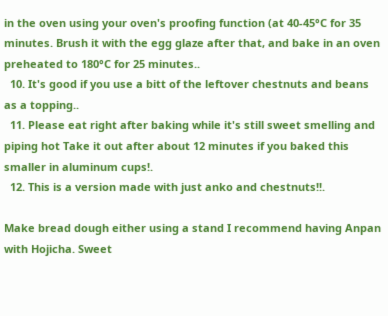in the oven using your oven's proofing function (at 40-45°C for 35 minutes. Brush it with the egg glaze after that, and bake in an oven preheated to 180°C for 25 minutes..
  10. It's good if you use a bitt of the leftover chestnuts and beans as a topping..
  11. Please eat right after baking while it's still sweet smelling and piping hot Take it out after about 12 minutes if you baked this smaller in aluminum cups!.
  12. This is a version made with just anko and chestnuts!!.

Make bread dough either using a stand I recommend having Anpan with Hojicha. Sweet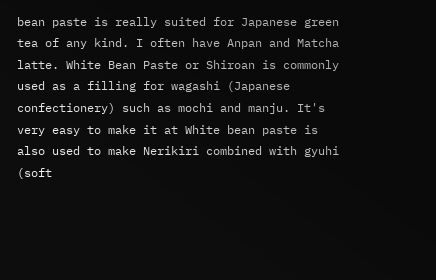bean paste is really suited for Japanese green tea of any kind. I often have Anpan and Matcha latte. White Bean Paste or Shiroan is commonly used as a filling for wagashi (Japanese confectionery) such as mochi and manju. It's very easy to make it at White bean paste is also used to make Nerikiri combined with gyuhi (soft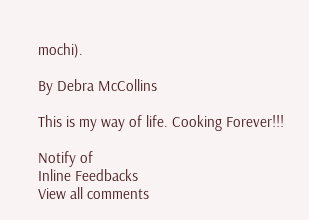mochi).

By Debra McCollins

This is my way of life. Cooking Forever!!!

Notify of
Inline Feedbacks
View all comments